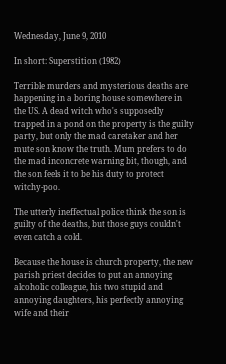Wednesday, June 9, 2010

In short: Superstition (1982)

Terrible murders and mysterious deaths are happening in a boring house somewhere in the US. A dead witch who's supposedly trapped in a pond on the property is the guilty party, but only the mad caretaker and her mute son know the truth. Mum prefers to do the mad inconcrete warning bit, though, and the son feels it to be his duty to protect witchy-poo.

The utterly ineffectual police think the son is guilty of the deaths, but those guys couldn't even catch a cold.

Because the house is church property, the new parish priest decides to put an annoying alcoholic colleague, his two stupid and annoying daughters, his perfectly annoying wife and their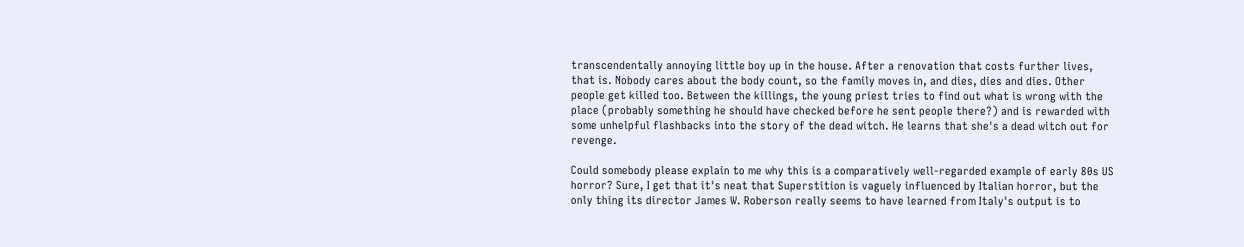transcendentally annoying little boy up in the house. After a renovation that costs further lives, that is. Nobody cares about the body count, so the family moves in, and dies, dies and dies. Other people get killed too. Between the killings, the young priest tries to find out what is wrong with the place (probably something he should have checked before he sent people there?) and is rewarded with some unhelpful flashbacks into the story of the dead witch. He learns that she's a dead witch out for revenge.

Could somebody please explain to me why this is a comparatively well-regarded example of early 80s US horror? Sure, I get that it's neat that Superstition is vaguely influenced by Italian horror, but the only thing its director James W. Roberson really seems to have learned from Italy's output is to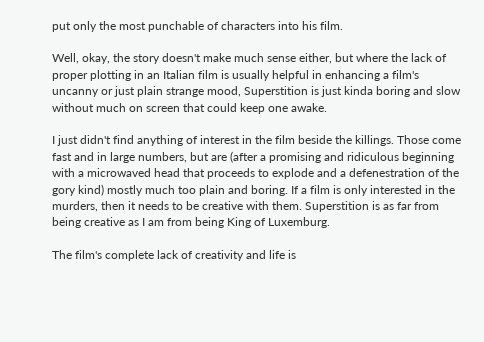put only the most punchable of characters into his film.

Well, okay, the story doesn't make much sense either, but where the lack of proper plotting in an Italian film is usually helpful in enhancing a film's uncanny or just plain strange mood, Superstition is just kinda boring and slow without much on screen that could keep one awake.

I just didn't find anything of interest in the film beside the killings. Those come fast and in large numbers, but are (after a promising and ridiculous beginning with a microwaved head that proceeds to explode and a defenestration of the gory kind) mostly much too plain and boring. If a film is only interested in the murders, then it needs to be creative with them. Superstition is as far from being creative as I am from being King of Luxemburg.

The film's complete lack of creativity and life is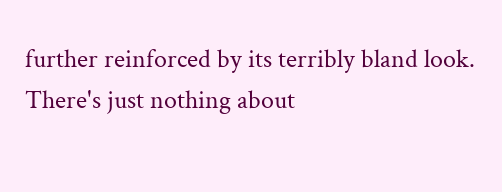further reinforced by its terribly bland look. There's just nothing about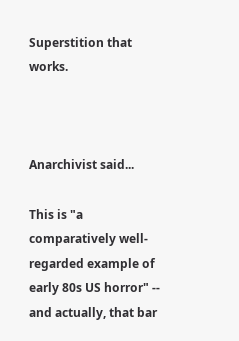Superstition that works.



Anarchivist said...

This is "a comparatively well-regarded example of early 80s US horror" -- and actually, that bar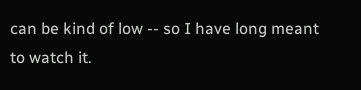can be kind of low -- so I have long meant to watch it.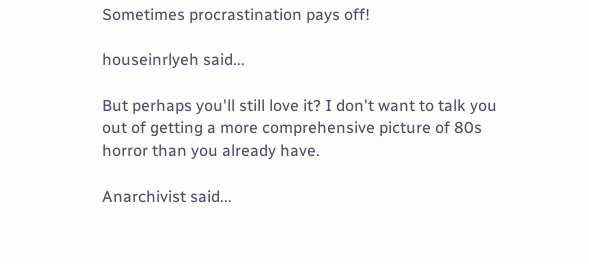Sometimes procrastination pays off!

houseinrlyeh said...

But perhaps you'll still love it? I don't want to talk you out of getting a more comprehensive picture of 80s horror than you already have.

Anarchivist said...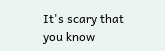It's scary that you know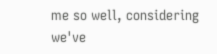me so well, considering we've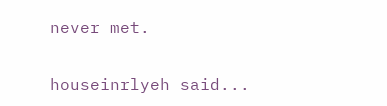never met.

houseinrlyeh said...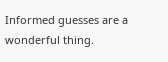Informed guesses are a wonderful thing.